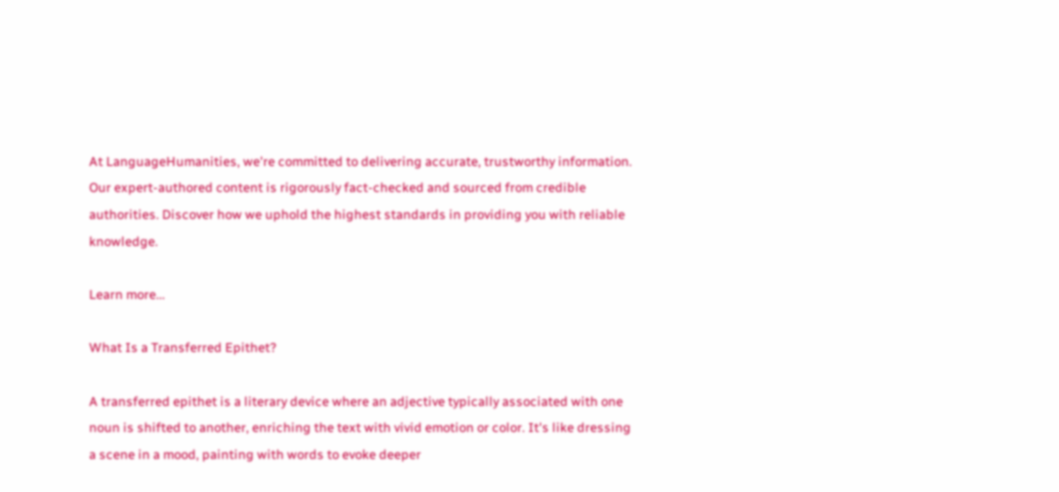At LanguageHumanities, we're committed to delivering accurate, trustworthy information. Our expert-authored content is rigorously fact-checked and sourced from credible authorities. Discover how we uphold the highest standards in providing you with reliable knowledge.

Learn more...

What Is a Transferred Epithet?

A transferred epithet is a literary device where an adjective typically associated with one noun is shifted to another, enriching the text with vivid emotion or color. It's like dressing a scene in a mood, painting with words to evoke deeper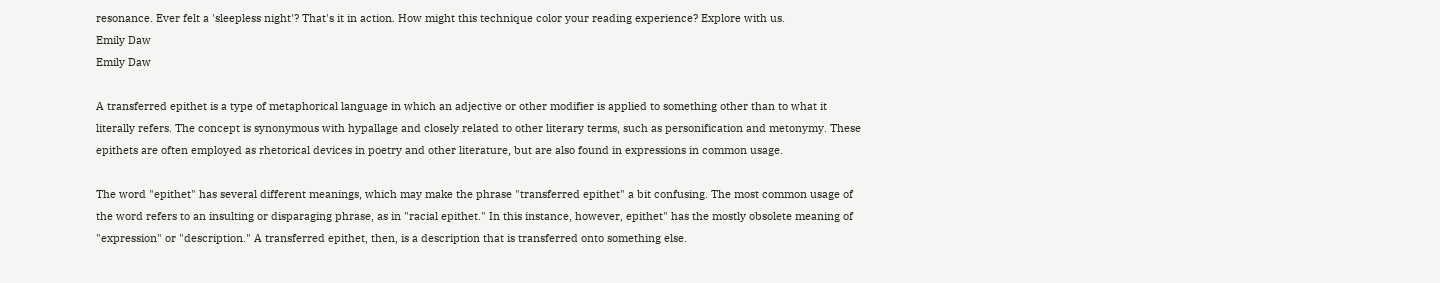resonance. Ever felt a 'sleepless night'? That's it in action. How might this technique color your reading experience? Explore with us.
Emily Daw
Emily Daw

A transferred epithet is a type of metaphorical language in which an adjective or other modifier is applied to something other than to what it literally refers. The concept is synonymous with hypallage and closely related to other literary terms, such as personification and metonymy. These epithets are often employed as rhetorical devices in poetry and other literature, but are also found in expressions in common usage.

The word "epithet" has several different meanings, which may make the phrase "transferred epithet" a bit confusing. The most common usage of the word refers to an insulting or disparaging phrase, as in "racial epithet." In this instance, however, epithet" has the mostly obsolete meaning of "expression" or "description." A transferred epithet, then, is a description that is transferred onto something else.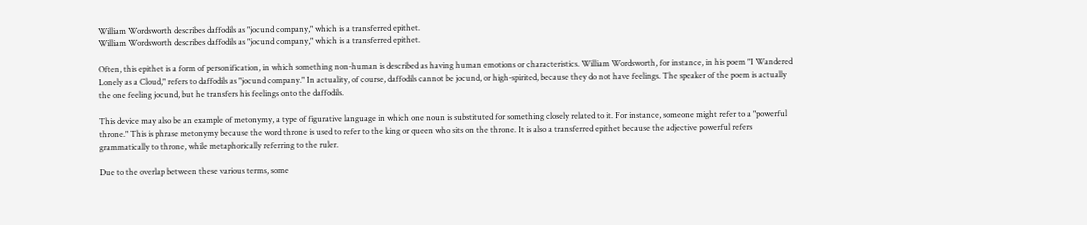William Wordsworth describes daffodils as "jocund company," which is a transferred epithet.
William Wordsworth describes daffodils as "jocund company," which is a transferred epithet.

Often, this epithet is a form of personification, in which something non-human is described as having human emotions or characteristics. William Wordsworth, for instance, in his poem "I Wandered Lonely as a Cloud," refers to daffodils as "jocund company." In actuality, of course, daffodils cannot be jocund, or high-spirited, because they do not have feelings. The speaker of the poem is actually the one feeling jocund, but he transfers his feelings onto the daffodils.

This device may also be an example of metonymy, a type of figurative language in which one noun is substituted for something closely related to it. For instance, someone might refer to a "powerful throne." This is phrase metonymy because the word throne is used to refer to the king or queen who sits on the throne. It is also a transferred epithet because the adjective powerful refers grammatically to throne, while metaphorically referring to the ruler.

Due to the overlap between these various terms, some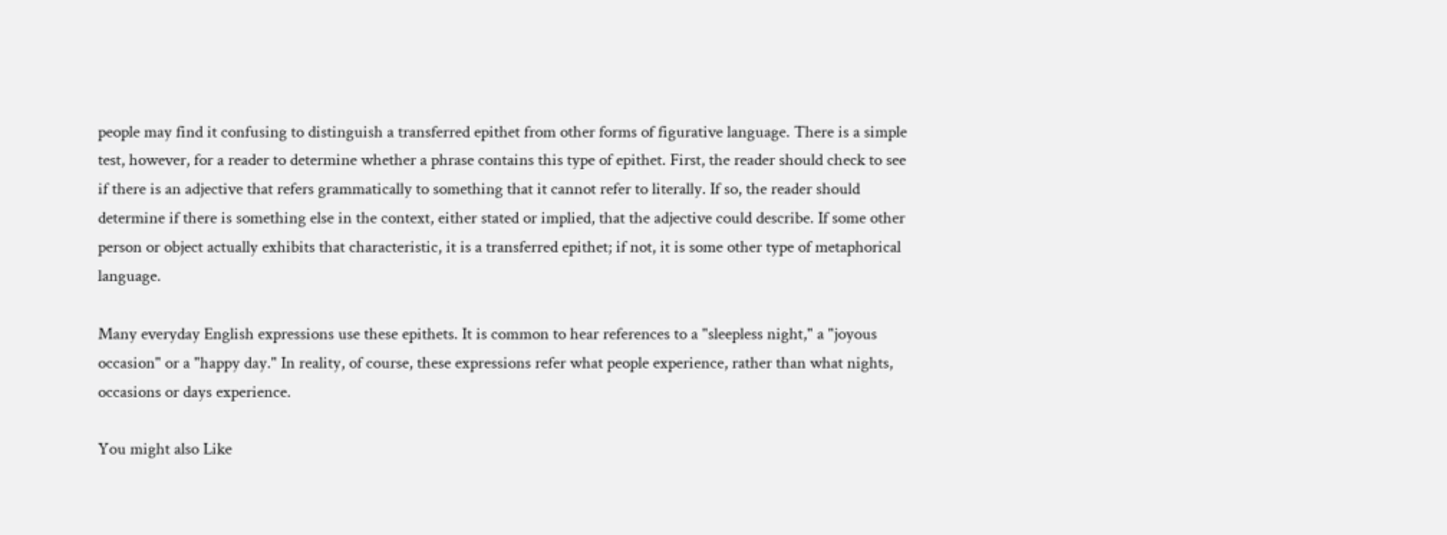people may find it confusing to distinguish a transferred epithet from other forms of figurative language. There is a simple test, however, for a reader to determine whether a phrase contains this type of epithet. First, the reader should check to see if there is an adjective that refers grammatically to something that it cannot refer to literally. If so, the reader should determine if there is something else in the context, either stated or implied, that the adjective could describe. If some other person or object actually exhibits that characteristic, it is a transferred epithet; if not, it is some other type of metaphorical language.

Many everyday English expressions use these epithets. It is common to hear references to a "sleepless night," a "joyous occasion" or a "happy day." In reality, of course, these expressions refer what people experience, rather than what nights, occasions or days experience.

You might also Like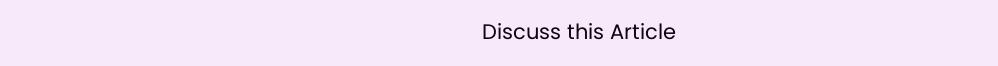Discuss this Article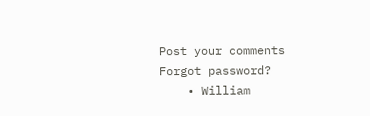Post your comments
Forgot password?
    • William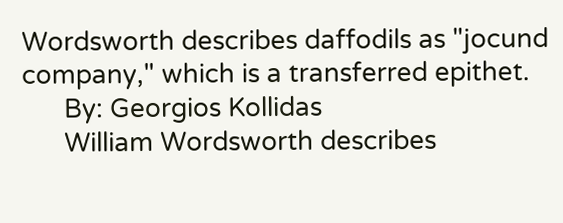Wordsworth describes daffodils as "jocund company," which is a transferred epithet.
      By: Georgios Kollidas
      William Wordsworth describes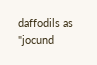daffodils as "jocund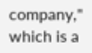company," which is a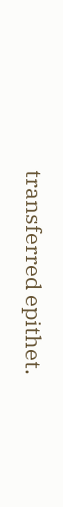transferred epithet.